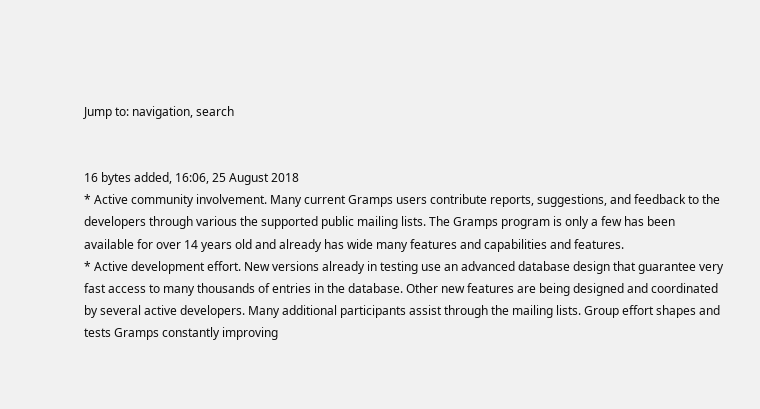Jump to: navigation, search


16 bytes added, 16:06, 25 August 2018
* Active community involvement. Many current Gramps users contribute reports, suggestions, and feedback to the developers through various the supported public mailing lists. The Gramps program is only a few has been available for over 14 years old and already has wide many features and capabilities and features.
* Active development effort. New versions already in testing use an advanced database design that guarantee very fast access to many thousands of entries in the database. Other new features are being designed and coordinated by several active developers. Many additional participants assist through the mailing lists. Group effort shapes and tests Gramps constantly improving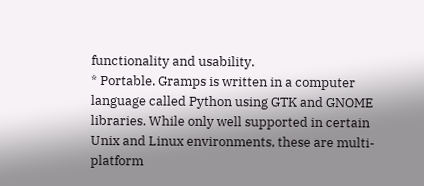functionality and usability.
* Portable. Gramps is written in a computer language called Python using GTK and GNOME libraries. While only well supported in certain Unix and Linux environments, these are multi-platform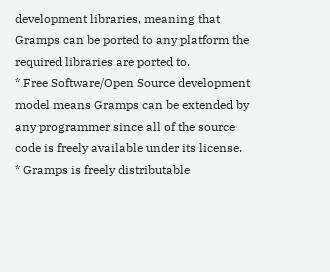development libraries, meaning that Gramps can be ported to any platform the required libraries are ported to.
* Free Software/Open Source development model means Gramps can be extended by any programmer since all of the source code is freely available under its license.
* Gramps is freely distributable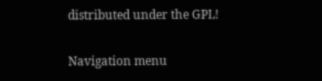distributed under the GPL!

Navigation menu